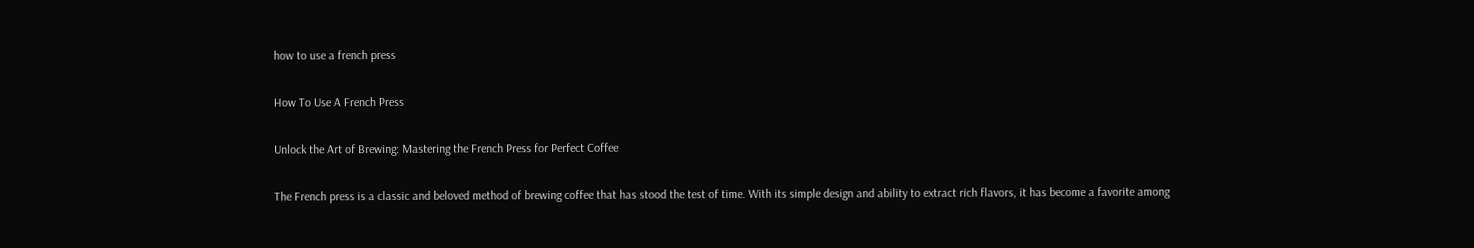how to use a french press

How To Use A French Press

Unlock the Art of Brewing: Mastering the French Press for Perfect Coffee

The French press is a classic and beloved method of brewing coffee that has stood the test of time. With its simple design and ability to extract rich flavors, it has become a favorite among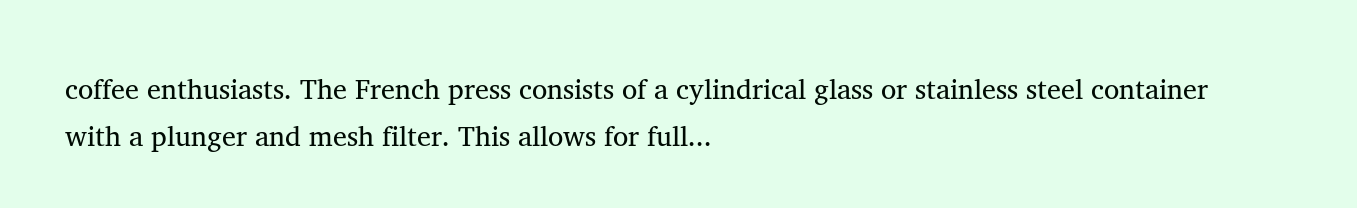coffee enthusiasts. The French press consists of a cylindrical glass or stainless steel container with a plunger and mesh filter. This allows for full...